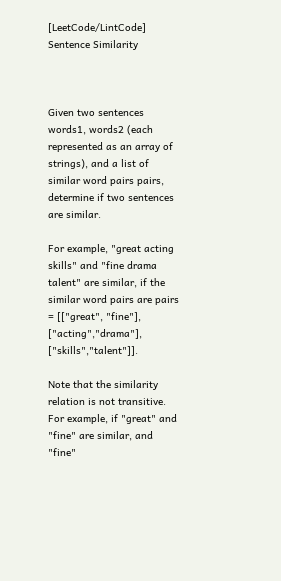[LeetCode/LintCode] Sentence Similarity



Given two sentences words1, words2 (each represented as an array of strings), and a list of similar word pairs pairs, determine if two sentences are similar.

For example, "great acting skills" and "fine drama talent" are similar, if the similar word pairs are pairs = [["great", "fine"], ["acting","drama"], ["skills","talent"]].

Note that the similarity relation is not transitive. For example, if "great" and "fine" are similar, and "fine"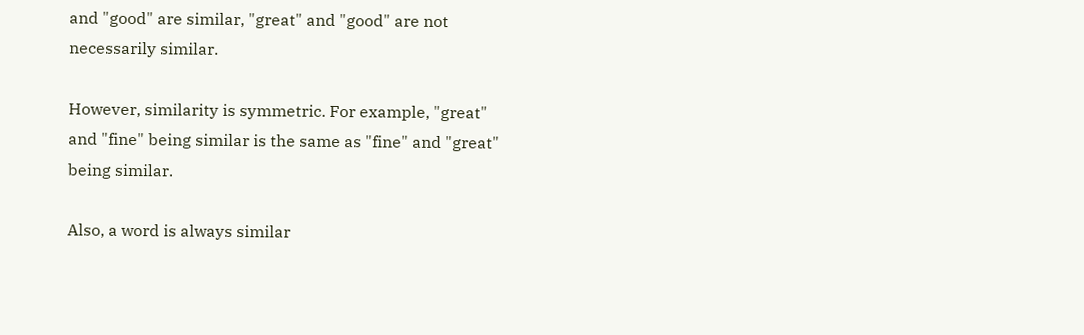and "good" are similar, "great" and "good" are not necessarily similar.

However, similarity is symmetric. For example, "great" and "fine" being similar is the same as "fine" and "great" being similar.

Also, a word is always similar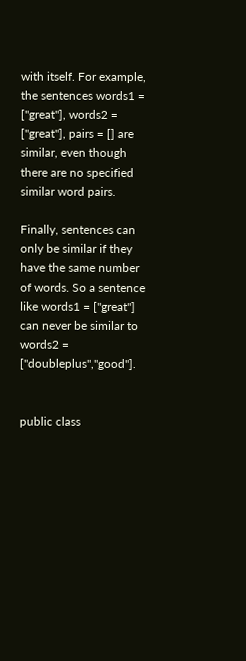with itself. For example, the sentences words1 = ["great"], words2 = ["great"], pairs = [] are similar, even though there are no specified similar word pairs.

Finally, sentences can only be similar if they have the same number of words. So a sentence like words1 = ["great"] can never be similar to words2 = ["doubleplus","good"].


public class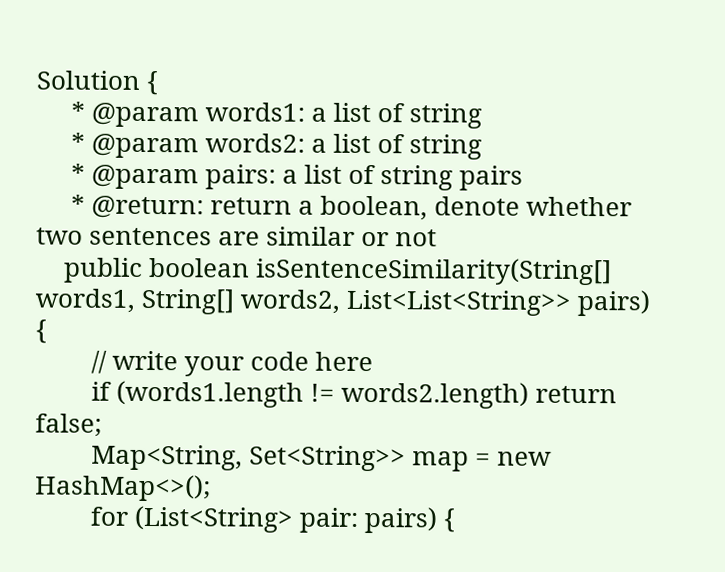Solution {
     * @param words1: a list of string
     * @param words2: a list of string
     * @param pairs: a list of string pairs
     * @return: return a boolean, denote whether two sentences are similar or not
    public boolean isSentenceSimilarity(String[] words1, String[] words2, List<List<String>> pairs) {
        // write your code here
        if (words1.length != words2.length) return false;
        Map<String, Set<String>> map = new HashMap<>();
        for (List<String> pair: pairs) {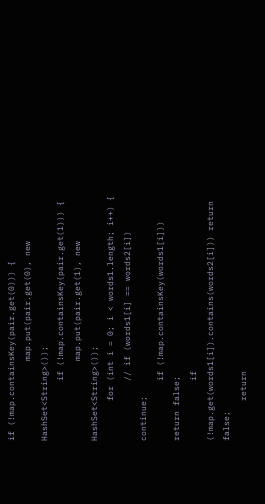if (!map.containsKey(pair.get(0))) {
                map.put(pair.get(0), new HashSet<String>());
            if (!map.containsKey(pair.get(1))) {
                map.put(pair.get(1), new HashSet<String>());
        for (int i = 0; i < words1.length; i++) {
            // if (words1[i] == words2[i]) continue;
            if (!map.containsKey(words1[i])) return false;
            if (!map.get(words1[i]).contains(words2[i])) return false;
        return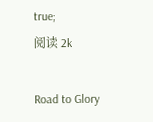true;
阅读 2k

Road to Glory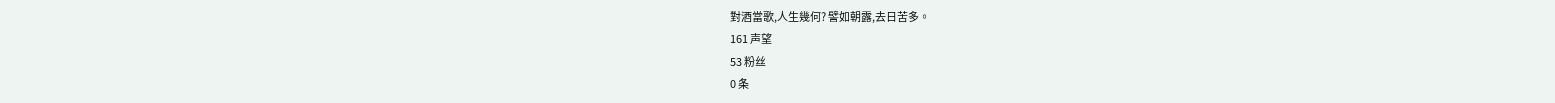對酒當歌,人生幾何? 譬如朝露,去日苦多。
161 声望
53 粉丝
0 条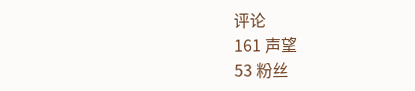评论
161 声望
53 粉丝